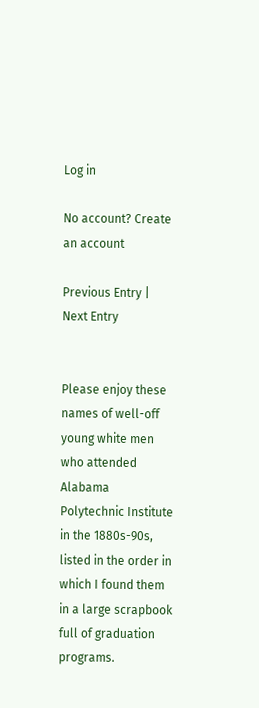Log in

No account? Create an account

Previous Entry | Next Entry


Please enjoy these names of well-off young white men who attended Alabama Polytechnic Institute in the 1880s-90s, listed in the order in which I found them in a large scrapbook full of graduation programs.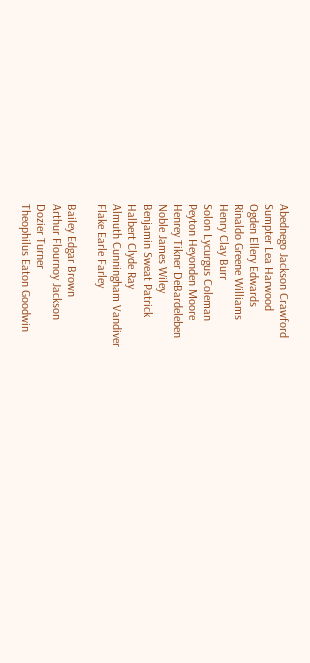Abednego Jackson Crawford
Sumpter Lea Harwood
Ogden Ellery Edwards
Rinaldo Greene Williams
Henry Clay Burr
Solon Lycurgus Coleman
Peyton Heyonden Moore
Henrey Tikner DeBardeleben
Noble James Wiley
Benjamin Sweat Patrick
Halbert Clyde Ray
Almuth Cunningham Vandiver
Flake Earle Farley

Bailey Edgar Brown
Arthur Flournoy Jackson
Dozier Turner
Theophilus Eaton Goodwin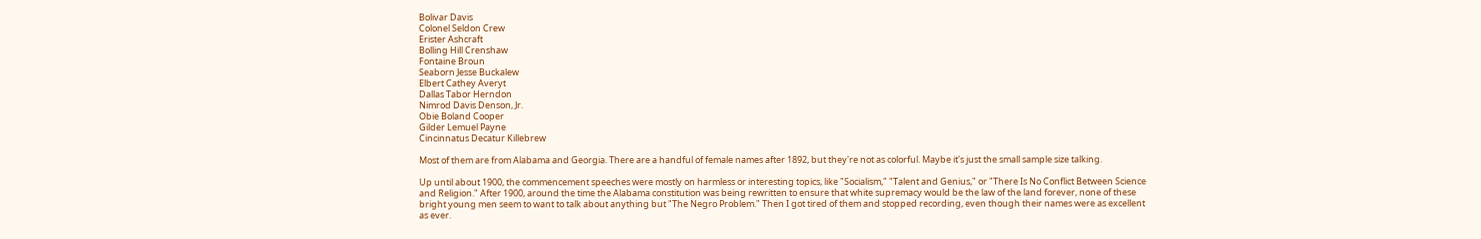Bolivar Davis
Colonel Seldon Crew
Erister Ashcraft
Bolling Hill Crenshaw
Fontaine Broun
Seaborn Jesse Buckalew
Elbert Cathey Averyt
Dallas Tabor Herndon
Nimrod Davis Denson, Jr.
Obie Boland Cooper
Gilder Lemuel Payne
Cincinnatus Decatur Killebrew

Most of them are from Alabama and Georgia. There are a handful of female names after 1892, but they're not as colorful. Maybe it's just the small sample size talking.

Up until about 1900, the commencement speeches were mostly on harmless or interesting topics, like "Socialism," "Talent and Genius," or "There Is No Conflict Between Science and Religion." After 1900, around the time the Alabama constitution was being rewritten to ensure that white supremacy would be the law of the land forever, none of these bright young men seem to want to talk about anything but "The Negro Problem." Then I got tired of them and stopped recording, even though their names were as excellent as ever.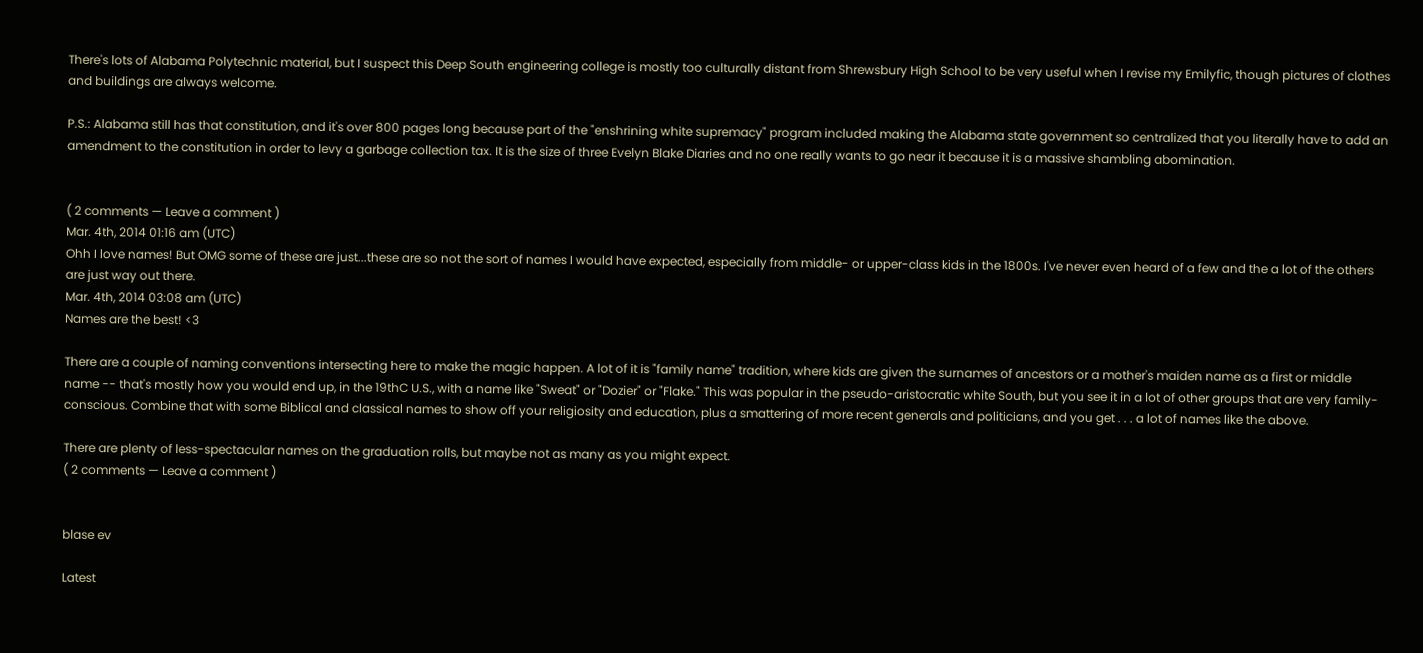There's lots of Alabama Polytechnic material, but I suspect this Deep South engineering college is mostly too culturally distant from Shrewsbury High School to be very useful when I revise my Emilyfic, though pictures of clothes and buildings are always welcome.

P.S.: Alabama still has that constitution, and it's over 800 pages long because part of the "enshrining white supremacy" program included making the Alabama state government so centralized that you literally have to add an amendment to the constitution in order to levy a garbage collection tax. It is the size of three Evelyn Blake Diaries and no one really wants to go near it because it is a massive shambling abomination.


( 2 comments — Leave a comment )
Mar. 4th, 2014 01:16 am (UTC)
Ohh I love names! But OMG some of these are just...these are so not the sort of names I would have expected, especially from middle- or upper-class kids in the 1800s. I've never even heard of a few and the a lot of the others are just way out there.
Mar. 4th, 2014 03:08 am (UTC)
Names are the best! <3

There are a couple of naming conventions intersecting here to make the magic happen. A lot of it is "family name" tradition, where kids are given the surnames of ancestors or a mother's maiden name as a first or middle name -- that's mostly how you would end up, in the 19thC U.S., with a name like "Sweat" or "Dozier" or "Flake." This was popular in the pseudo-aristocratic white South, but you see it in a lot of other groups that are very family-conscious. Combine that with some Biblical and classical names to show off your religiosity and education, plus a smattering of more recent generals and politicians, and you get . . . a lot of names like the above.

There are plenty of less-spectacular names on the graduation rolls, but maybe not as many as you might expect.
( 2 comments — Leave a comment )


blase ev

Latest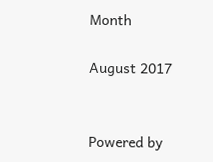Month

August 2017


Powered by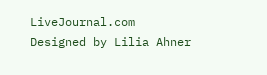LiveJournal.com
Designed by Lilia Ahner